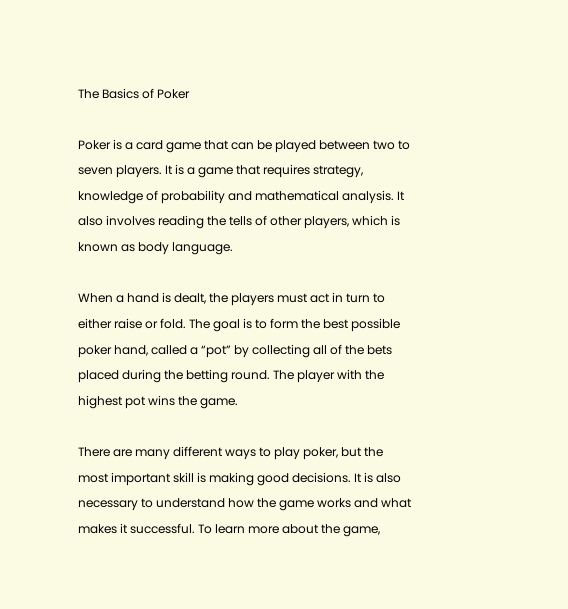The Basics of Poker

Poker is a card game that can be played between two to seven players. It is a game that requires strategy, knowledge of probability and mathematical analysis. It also involves reading the tells of other players, which is known as body language.

When a hand is dealt, the players must act in turn to either raise or fold. The goal is to form the best possible poker hand, called a “pot” by collecting all of the bets placed during the betting round. The player with the highest pot wins the game.

There are many different ways to play poker, but the most important skill is making good decisions. It is also necessary to understand how the game works and what makes it successful. To learn more about the game,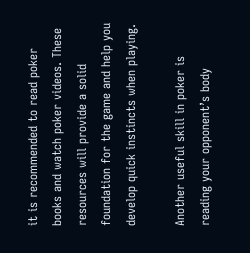it is recommended to read poker books and watch poker videos. These resources will provide a solid foundation for the game and help you develop quick instincts when playing.

Another useful skill in poker is reading your opponent’s body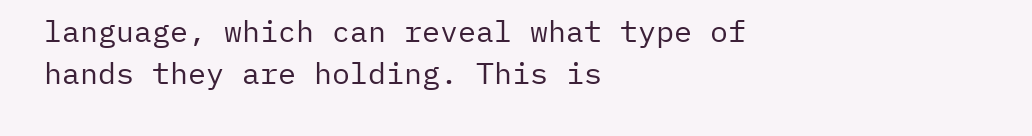language, which can reveal what type of hands they are holding. This is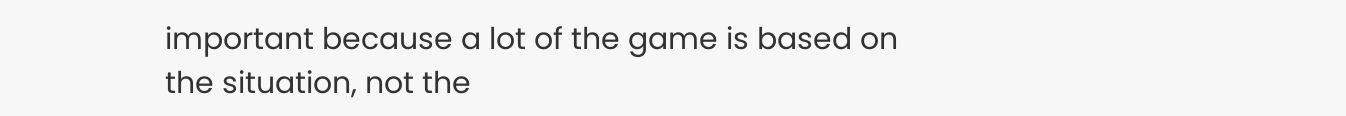important because a lot of the game is based on the situation, not the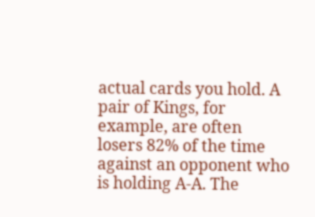actual cards you hold. A pair of Kings, for example, are often losers 82% of the time against an opponent who is holding A-A. The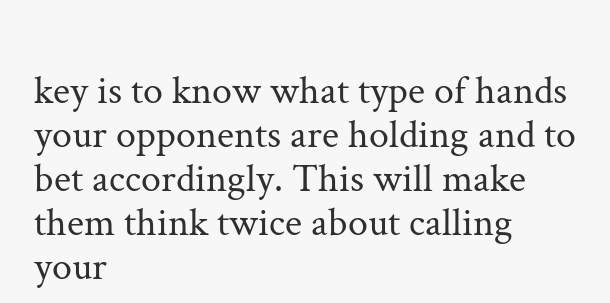key is to know what type of hands your opponents are holding and to bet accordingly. This will make them think twice about calling your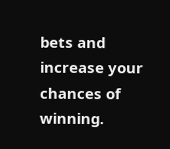bets and increase your chances of winning.